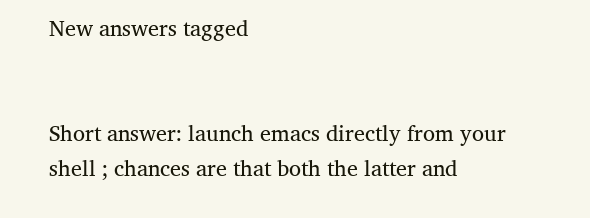New answers tagged


Short answer: launch emacs directly from your shell ; chances are that both the latter and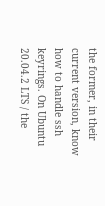the former, in their current version, know how to handle ssh keyrings. On Ubuntu 20.04.2 LTS / the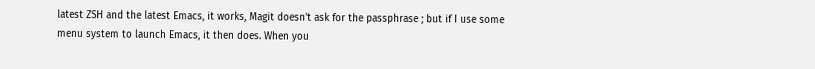latest ZSH and the latest Emacs, it works, Magit doesn't ask for the passphrase ; but if I use some menu system to launch Emacs, it then does. When you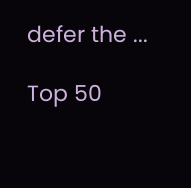defer the ...

Top 50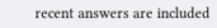recent answers are included